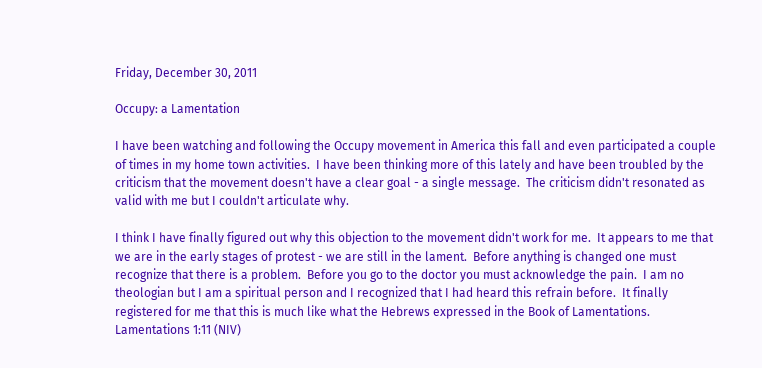Friday, December 30, 2011

Occupy: a Lamentation

I have been watching and following the Occupy movement in America this fall and even participated a couple of times in my home town activities.  I have been thinking more of this lately and have been troubled by the criticism that the movement doesn't have a clear goal - a single message.  The criticism didn't resonated as valid with me but I couldn't articulate why.

I think I have finally figured out why this objection to the movement didn't work for me.  It appears to me that we are in the early stages of protest - we are still in the lament.  Before anything is changed one must recognize that there is a problem.  Before you go to the doctor you must acknowledge the pain.  I am no theologian but I am a spiritual person and I recognized that I had heard this refrain before.  It finally registered for me that this is much like what the Hebrews expressed in the Book of Lamentations.
Lamentations 1:11 (NIV)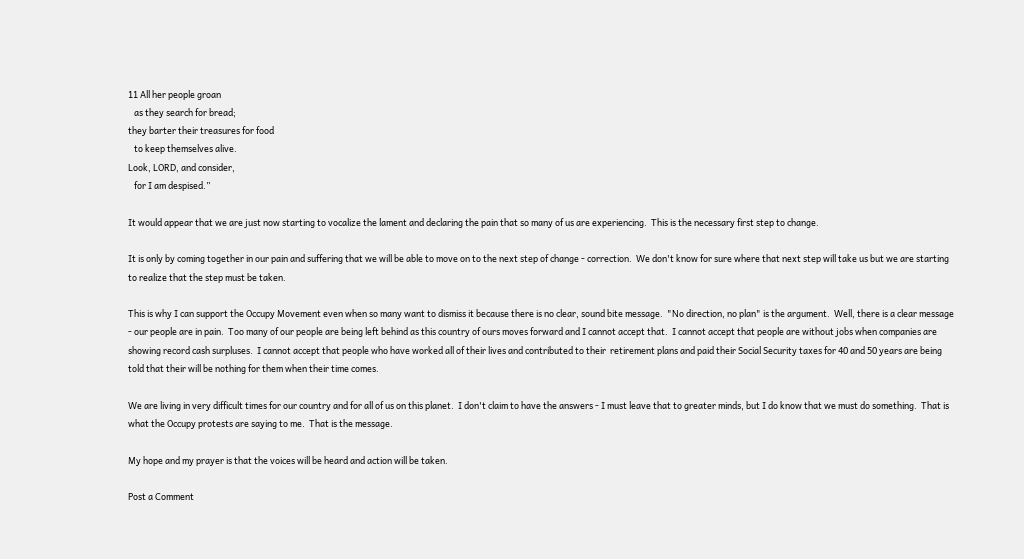11 All her people groan
   as they search for bread;
they barter their treasures for food
   to keep themselves alive.
Look, LORD, and consider,
   for I am despised.”

It would appear that we are just now starting to vocalize the lament and declaring the pain that so many of us are experiencing.  This is the necessary first step to change.

It is only by coming together in our pain and suffering that we will be able to move on to the next step of change - correction.  We don't know for sure where that next step will take us but we are starting to realize that the step must be taken.

This is why I can support the Occupy Movement even when so many want to dismiss it because there is no clear, sound bite message.  "No direction, no plan" is the argument.  Well, there is a clear message - our people are in pain.  Too many of our people are being left behind as this country of ours moves forward and I cannot accept that.  I cannot accept that people are without jobs when companies are showing record cash surpluses.  I cannot accept that people who have worked all of their lives and contributed to their  retirement plans and paid their Social Security taxes for 40 and 50 years are being told that their will be nothing for them when their time comes.

We are living in very difficult times for our country and for all of us on this planet.  I don't claim to have the answers - I must leave that to greater minds, but I do know that we must do something.  That is what the Occupy protests are saying to me.  That is the message.

My hope and my prayer is that the voices will be heard and action will be taken.

Post a Comment